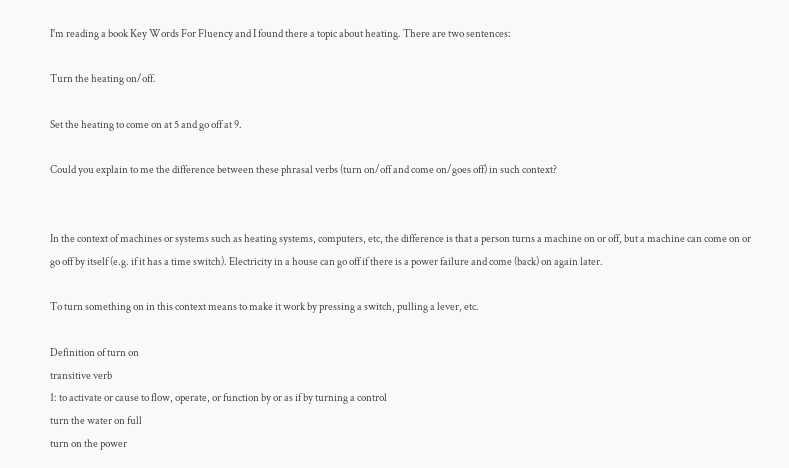I'm reading a book Key Words For Fluency and I found there a topic about heating. There are two sentences:

Turn the heating on/off.

Set the heating to come on at 5 and go off at 9.

Could you explain to me the difference between these phrasal verbs (turn on/off and come on/goes off) in such context?


In the context of machines or systems such as heating systems, computers, etc, the difference is that a person turns a machine on or off, but a machine can come on or go off by itself (e.g. if it has a time switch). Electricity in a house can go off if there is a power failure and come (back) on again later.

To turn something on in this context means to make it work by pressing a switch, pulling a lever, etc.

Definition of turn on
transitive verb
1: to activate or cause to flow, operate, or function by or as if by turning a control
turn the water on full
turn on the power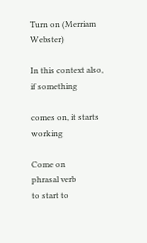Turn on (Merriam Webster)

In this context also, if something

comes on, it starts working

Come on
phrasal verb
to start to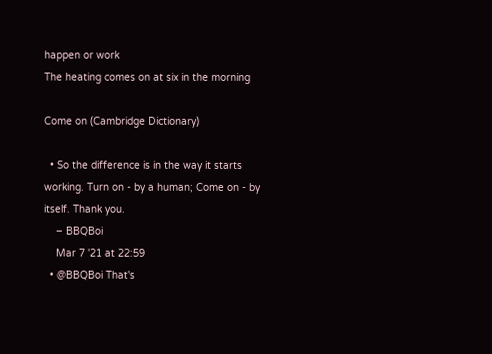happen or work
The heating comes on at six in the morning

Come on (Cambridge Dictionary)

  • So the difference is in the way it starts working. Turn on - by a human; Come on - by itself. Thank you.
    – BBQBoi
    Mar 7 '21 at 22:59
  • @BBQBoi That's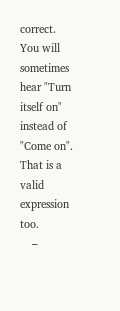correct. You will sometimes hear "Turn itself on" instead of "Come on". That is a valid expression too.
    –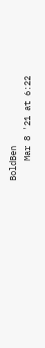BoldBen
    Mar 8 '21 at 6:22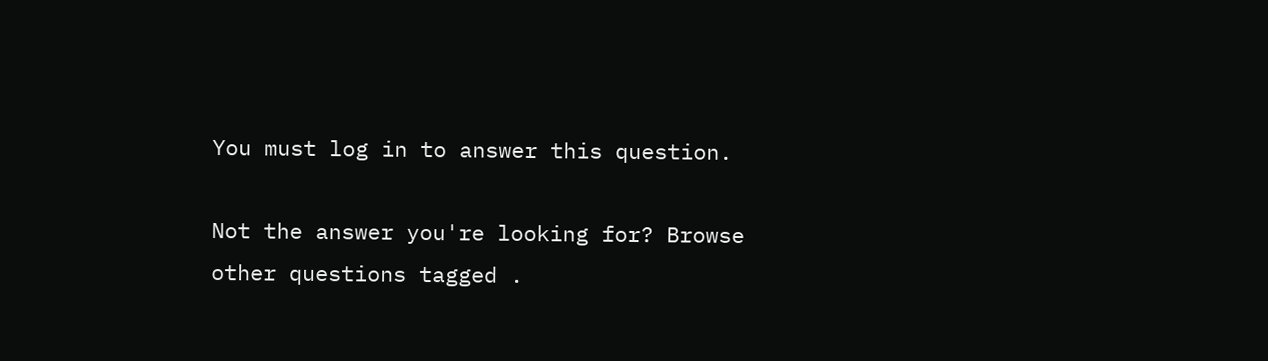You must log in to answer this question.

Not the answer you're looking for? Browse other questions tagged .